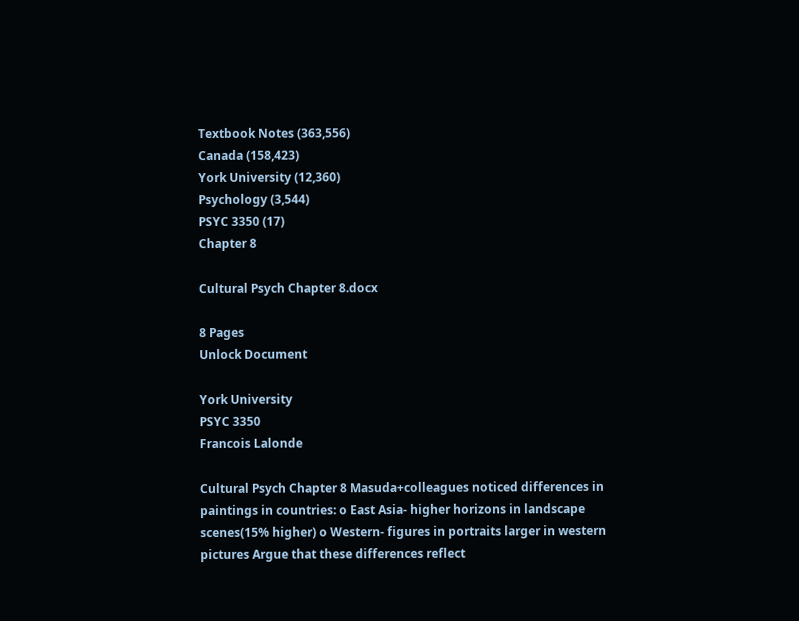Textbook Notes (363,556)
Canada (158,423)
York University (12,360)
Psychology (3,544)
PSYC 3350 (17)
Chapter 8

Cultural Psych Chapter 8.docx

8 Pages
Unlock Document

York University
PSYC 3350
Francois Lalonde

Cultural Psych Chapter 8 Masuda+colleagues noticed differences in paintings in countries: o East Asia- higher horizons in landscape scenes(15% higher) o Western- figures in portraits larger in western pictures Argue that these differences reflect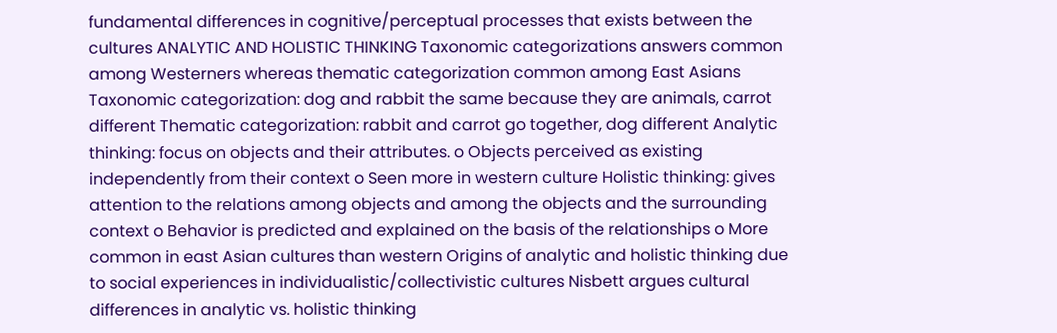fundamental differences in cognitive/perceptual processes that exists between the cultures ANALYTIC AND HOLISTIC THINKING Taxonomic categorizations answers common among Westerners whereas thematic categorization common among East Asians Taxonomic categorization: dog and rabbit the same because they are animals, carrot different Thematic categorization: rabbit and carrot go together, dog different Analytic thinking: focus on objects and their attributes. o Objects perceived as existing independently from their context o Seen more in western culture Holistic thinking: gives attention to the relations among objects and among the objects and the surrounding context o Behavior is predicted and explained on the basis of the relationships o More common in east Asian cultures than western Origins of analytic and holistic thinking due to social experiences in individualistic/collectivistic cultures Nisbett argues cultural differences in analytic vs. holistic thinking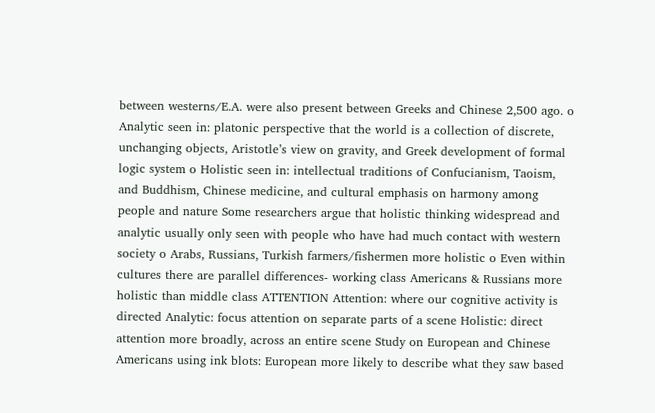between westerns/E.A. were also present between Greeks and Chinese 2,500 ago. o Analytic seen in: platonic perspective that the world is a collection of discrete, unchanging objects, Aristotle’s view on gravity, and Greek development of formal logic system o Holistic seen in: intellectual traditions of Confucianism, Taoism, and Buddhism, Chinese medicine, and cultural emphasis on harmony among people and nature Some researchers argue that holistic thinking widespread and analytic usually only seen with people who have had much contact with western society o Arabs, Russians, Turkish farmers/fishermen more holistic o Even within cultures there are parallel differences- working class Americans & Russians more holistic than middle class ATTENTION Attention: where our cognitive activity is directed Analytic: focus attention on separate parts of a scene Holistic: direct attention more broadly, across an entire scene Study on European and Chinese Americans using ink blots: European more likely to describe what they saw based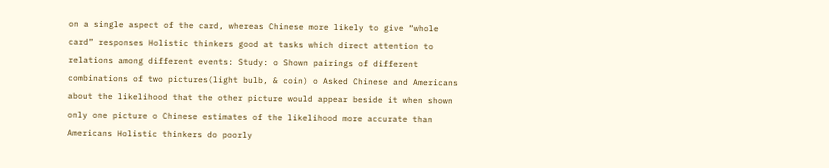on a single aspect of the card, whereas Chinese more likely to give “whole card” responses Holistic thinkers good at tasks which direct attention to relations among different events: Study: o Shown pairings of different combinations of two pictures(light bulb, & coin) o Asked Chinese and Americans about the likelihood that the other picture would appear beside it when shown only one picture o Chinese estimates of the likelihood more accurate than Americans Holistic thinkers do poorly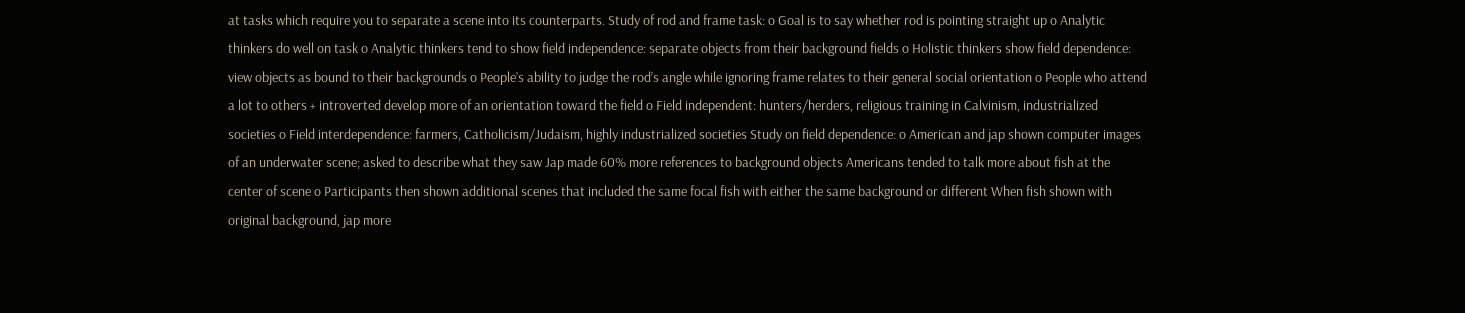at tasks which require you to separate a scene into its counterparts. Study of rod and frame task: o Goal is to say whether rod is pointing straight up o Analytic thinkers do well on task o Analytic thinkers tend to show field independence: separate objects from their background fields o Holistic thinkers show field dependence: view objects as bound to their backgrounds o People’s ability to judge the rod’s angle while ignoring frame relates to their general social orientation o People who attend a lot to others + introverted develop more of an orientation toward the field o Field independent: hunters/herders, religious training in Calvinism, industrialized societies o Field interdependence: farmers, Catholicism/Judaism, highly industrialized societies Study on field dependence: o American and jap shown computer images of an underwater scene; asked to describe what they saw Jap made 60% more references to background objects Americans tended to talk more about fish at the center of scene o Participants then shown additional scenes that included the same focal fish with either the same background or different When fish shown with original background, jap more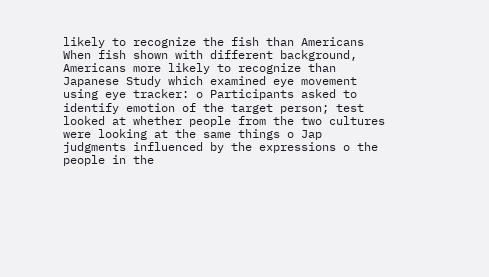likely to recognize the fish than Americans When fish shown with different background, Americans more likely to recognize than Japanese Study which examined eye movement using eye tracker: o Participants asked to identify emotion of the target person; test looked at whether people from the two cultures were looking at the same things o Jap judgments influenced by the expressions o the people in the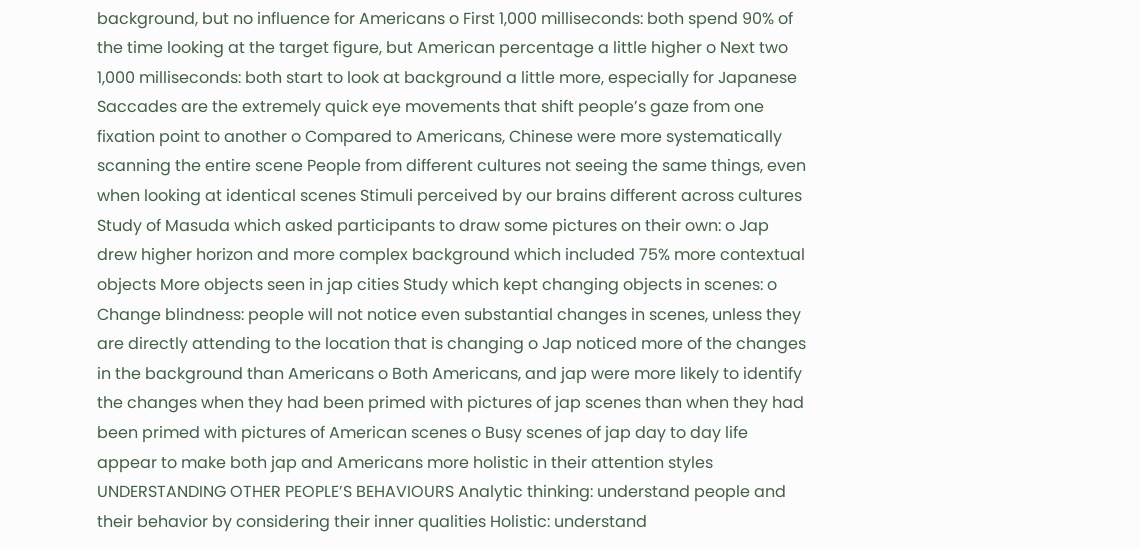background, but no influence for Americans o First 1,000 milliseconds: both spend 90% of the time looking at the target figure, but American percentage a little higher o Next two 1,000 milliseconds: both start to look at background a little more, especially for Japanese Saccades are the extremely quick eye movements that shift people’s gaze from one fixation point to another o Compared to Americans, Chinese were more systematically scanning the entire scene People from different cultures not seeing the same things, even when looking at identical scenes Stimuli perceived by our brains different across cultures Study of Masuda which asked participants to draw some pictures on their own: o Jap drew higher horizon and more complex background which included 75% more contextual objects More objects seen in jap cities Study which kept changing objects in scenes: o Change blindness: people will not notice even substantial changes in scenes, unless they are directly attending to the location that is changing o Jap noticed more of the changes in the background than Americans o Both Americans, and jap were more likely to identify the changes when they had been primed with pictures of jap scenes than when they had been primed with pictures of American scenes o Busy scenes of jap day to day life appear to make both jap and Americans more holistic in their attention styles UNDERSTANDING OTHER PEOPLE’S BEHAVIOURS Analytic thinking: understand people and their behavior by considering their inner qualities Holistic: understand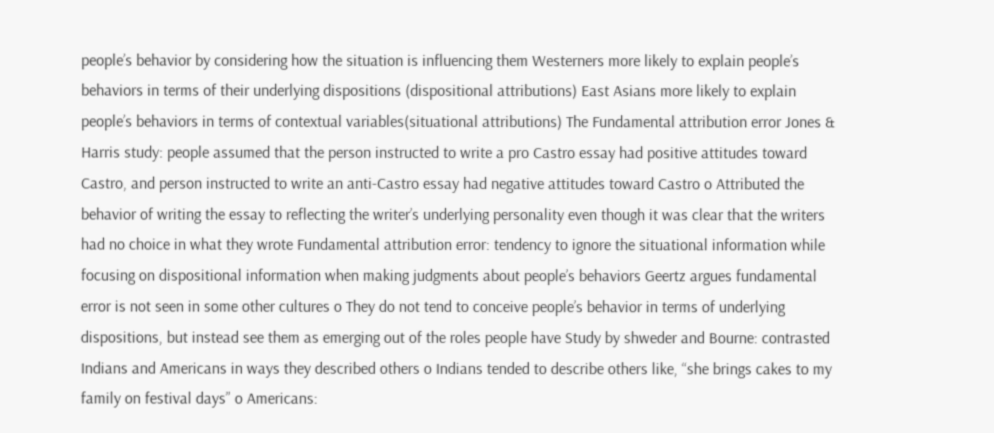people’s behavior by considering how the situation is influencing them Westerners more likely to explain people’s behaviors in terms of their underlying dispositions (dispositional attributions) East Asians more likely to explain people’s behaviors in terms of contextual variables(situational attributions) The Fundamental attribution error Jones & Harris study: people assumed that the person instructed to write a pro Castro essay had positive attitudes toward Castro, and person instructed to write an anti-Castro essay had negative attitudes toward Castro o Attributed the behavior of writing the essay to reflecting the writer’s underlying personality even though it was clear that the writers had no choice in what they wrote Fundamental attribution error: tendency to ignore the situational information while focusing on dispositional information when making judgments about people’s behaviors Geertz argues fundamental error is not seen in some other cultures o They do not tend to conceive people’s behavior in terms of underlying dispositions, but instead see them as emerging out of the roles people have Study by shweder and Bourne: contrasted Indians and Americans in ways they described others o Indians tended to describe others like, “she brings cakes to my family on festival days” o Americans: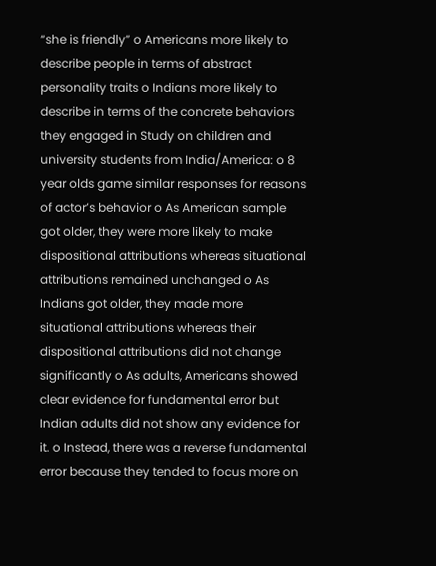“she is friendly” o Americans more likely to describe people in terms of abstract personality traits o Indians more likely to describe in terms of the concrete behaviors they engaged in Study on children and university students from India/America: o 8 year olds game similar responses for reasons of actor’s behavior o As American sample got older, they were more likely to make dispositional attributions whereas situational attributions remained unchanged o As Indians got older, they made more situational attributions whereas their dispositional attributions did not change significantly o As adults, Americans showed clear evidence for fundamental error but Indian adults did not show any evidence for it. o Instead, there was a reverse fundamental error because they tended to focus more on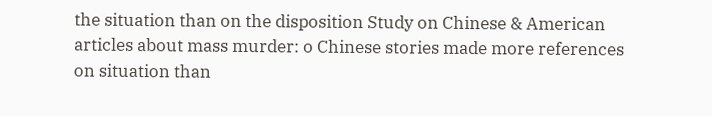the situation than on the disposition Study on Chinese & American articles about mass murder: o Chinese stories made more references on situation than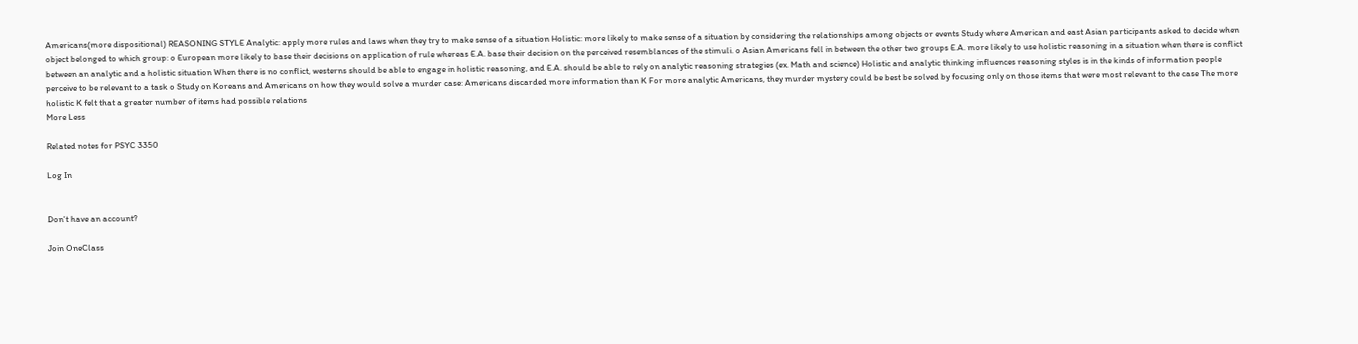Americans(more dispositional) REASONING STYLE Analytic: apply more rules and laws when they try to make sense of a situation Holistic: more likely to make sense of a situation by considering the relationships among objects or events Study where American and east Asian participants asked to decide when object belonged to which group: o European more likely to base their decisions on application of rule whereas E.A. base their decision on the perceived resemblances of the stimuli. o Asian Americans fell in between the other two groups E.A. more likely to use holistic reasoning in a situation when there is conflict between an analytic and a holistic situation When there is no conflict, westerns should be able to engage in holistic reasoning, and E.A. should be able to rely on analytic reasoning strategies (ex. Math and science) Holistic and analytic thinking influences reasoning styles is in the kinds of information people perceive to be relevant to a task o Study on Koreans and Americans on how they would solve a murder case: Americans discarded more information than K For more analytic Americans, they murder mystery could be best be solved by focusing only on those items that were most relevant to the case The more holistic K felt that a greater number of items had possible relations
More Less

Related notes for PSYC 3350

Log In


Don't have an account?

Join OneClass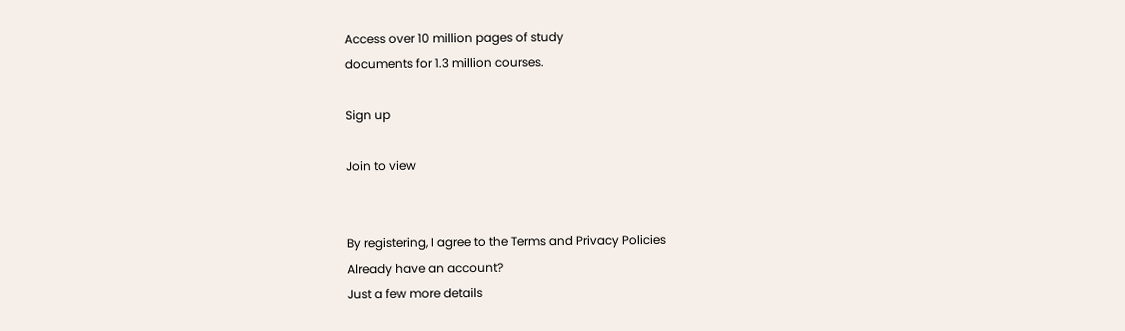Access over 10 million pages of study
documents for 1.3 million courses.

Sign up

Join to view


By registering, I agree to the Terms and Privacy Policies
Already have an account?
Just a few more details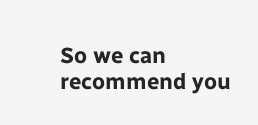So we can recommend you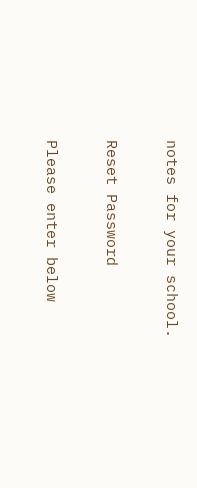notes for your school.

Reset Password

Please enter below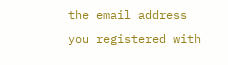the email address you registered with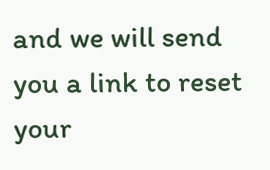and we will send you a link to reset your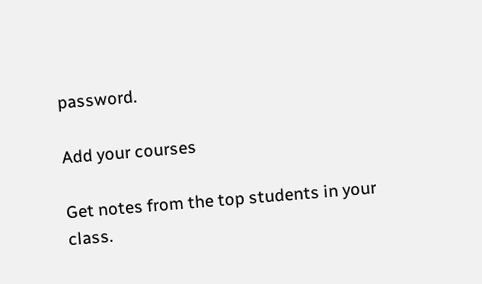password.

Add your courses

Get notes from the top students in your class.